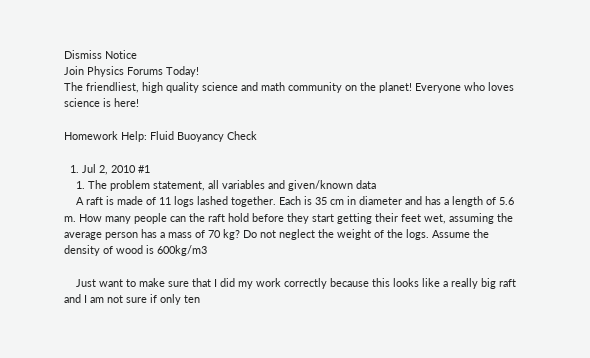Dismiss Notice
Join Physics Forums Today!
The friendliest, high quality science and math community on the planet! Everyone who loves science is here!

Homework Help: Fluid Buoyancy Check

  1. Jul 2, 2010 #1
    1. The problem statement, all variables and given/known data
    A raft is made of 11 logs lashed together. Each is 35 cm in diameter and has a length of 5.6 m. How many people can the raft hold before they start getting their feet wet, assuming the average person has a mass of 70 kg? Do not neglect the weight of the logs. Assume the density of wood is 600kg/m3

    Just want to make sure that I did my work correctly because this looks like a really big raft and I am not sure if only ten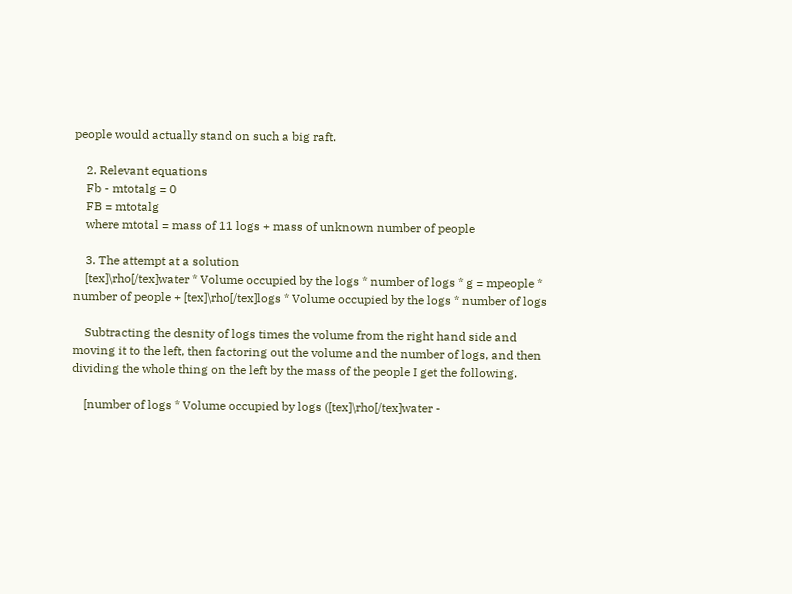people would actually stand on such a big raft.

    2. Relevant equations
    Fb - mtotalg = 0
    FB = mtotalg
    where mtotal = mass of 11 logs + mass of unknown number of people

    3. The attempt at a solution
    [tex]\rho[/tex]water * Volume occupied by the logs * number of logs * g = mpeople * number of people + [tex]\rho[/tex]logs * Volume occupied by the logs * number of logs

    Subtracting the desnity of logs times the volume from the right hand side and moving it to the left, then factoring out the volume and the number of logs, and then dividing the whole thing on the left by the mass of the people I get the following.

    [number of logs * Volume occupied by logs ([tex]\rho[/tex]water -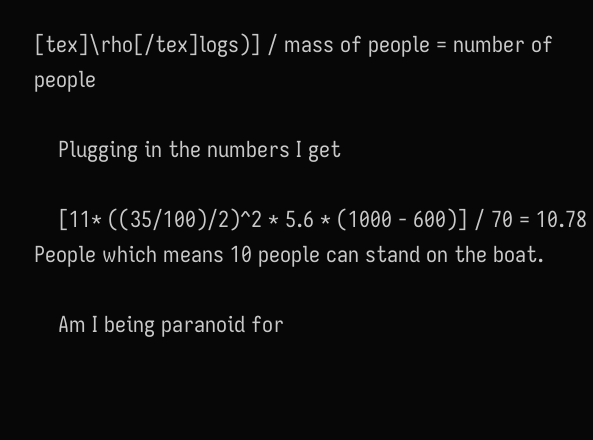[tex]\rho[/tex]logs)] / mass of people = number of people

    Plugging in the numbers I get

    [11* ((35/100)/2)^2 * 5.6 * (1000 - 600)] / 70 = 10.78 People which means 10 people can stand on the boat.

    Am I being paranoid for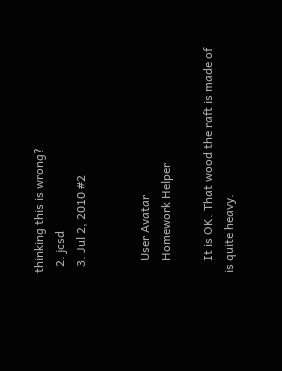thinking this is wrong?
  2. jcsd
  3. Jul 2, 2010 #2


    User Avatar
    Homework Helper

    It is OK. That wood the raft is made of is quite heavy.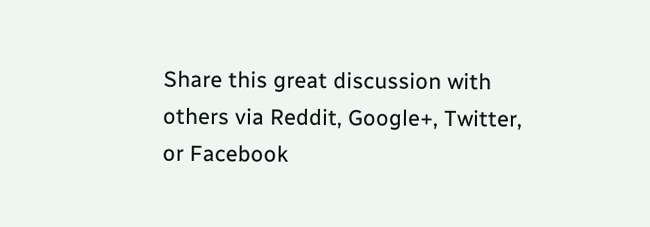Share this great discussion with others via Reddit, Google+, Twitter, or Facebook